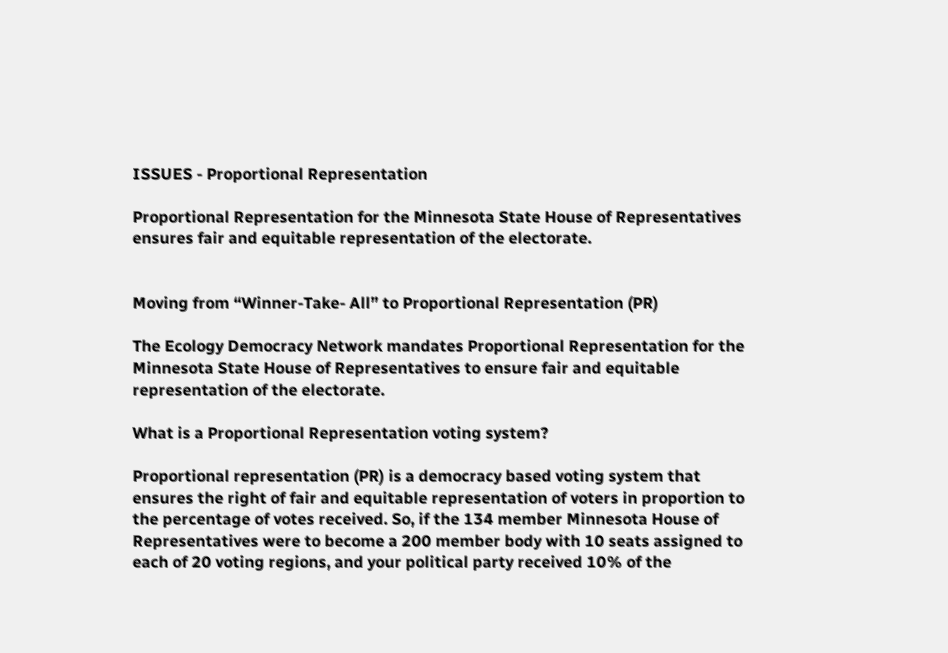ISSUES - Proportional Representation

Proportional Representation for the Minnesota State House of Representatives
ensures fair and equitable representation of the electorate.


Moving from “Winner-Take- All” to Proportional Representation (PR)

The Ecology Democracy Network mandates Proportional Representation for the Minnesota State House of Representatives to ensure fair and equitable representation of the electorate.

What is a Proportional Representation voting system?

Proportional representation (PR) is a democracy based voting system that ensures the right of fair and equitable representation of voters in proportion to the percentage of votes received. So, if the 134 member Minnesota House of Representatives were to become a 200 member body with 10 seats assigned to each of 20 voting regions, and your political party received 10% of the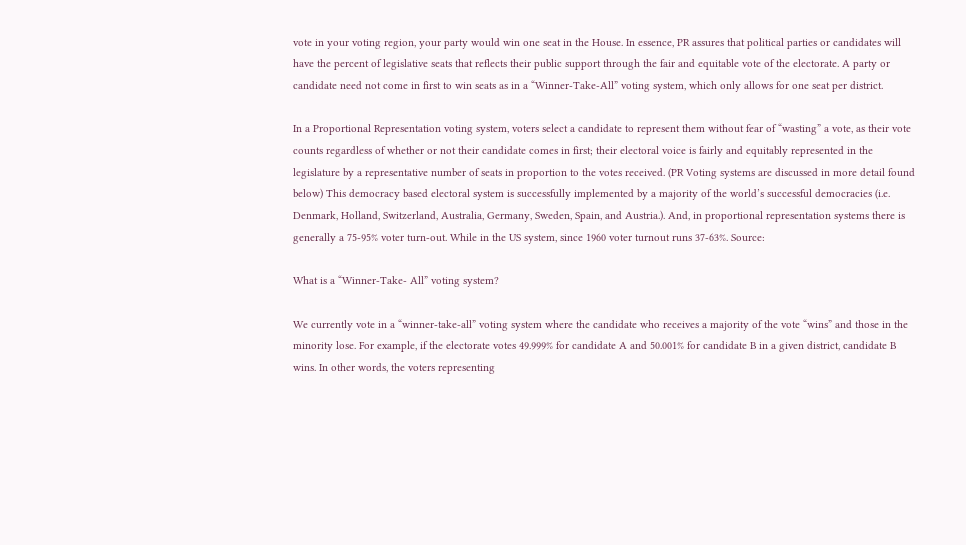vote in your voting region, your party would win one seat in the House. In essence, PR assures that political parties or candidates will have the percent of legislative seats that reflects their public support through the fair and equitable vote of the electorate. A party or candidate need not come in first to win seats as in a “Winner-Take-All” voting system, which only allows for one seat per district.

In a Proportional Representation voting system, voters select a candidate to represent them without fear of “wasting” a vote, as their vote counts regardless of whether or not their candidate comes in first; their electoral voice is fairly and equitably represented in the legislature by a representative number of seats in proportion to the votes received. (PR Voting systems are discussed in more detail found below) This democracy based electoral system is successfully implemented by a majority of the world’s successful democracies (i.e. Denmark, Holland, Switzerland, Australia, Germany, Sweden, Spain, and Austria.). And, in proportional representation systems there is generally a 75-95% voter turn-out. While in the US system, since 1960 voter turnout runs 37-63%. Source:

What is a “Winner-Take- All” voting system?

We currently vote in a “winner-take-all” voting system where the candidate who receives a majority of the vote “wins” and those in the minority lose. For example, if the electorate votes 49.999% for candidate A and 50.001% for candidate B in a given district, candidate B wins. In other words, the voters representing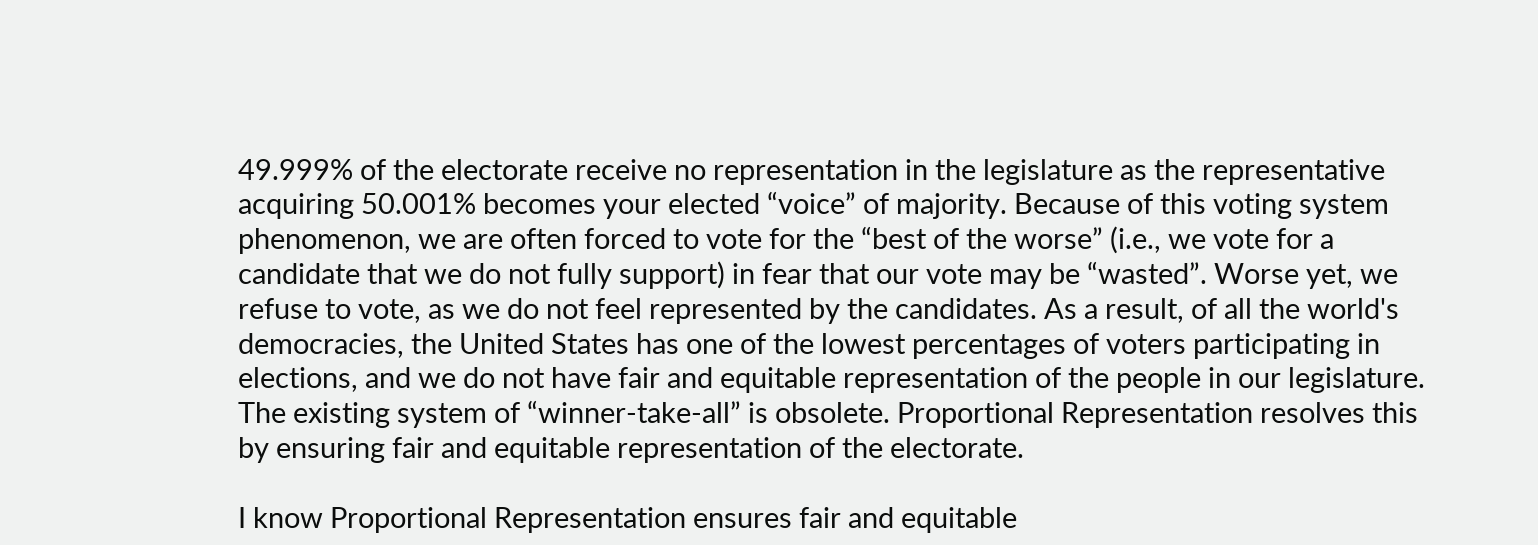49.999% of the electorate receive no representation in the legislature as the representative acquiring 50.001% becomes your elected “voice” of majority. Because of this voting system phenomenon, we are often forced to vote for the “best of the worse” (i.e., we vote for a candidate that we do not fully support) in fear that our vote may be “wasted”. Worse yet, we refuse to vote, as we do not feel represented by the candidates. As a result, of all the world's democracies, the United States has one of the lowest percentages of voters participating in elections, and we do not have fair and equitable representation of the people in our legislature. The existing system of “winner-take-all” is obsolete. Proportional Representation resolves this by ensuring fair and equitable representation of the electorate.

I know Proportional Representation ensures fair and equitable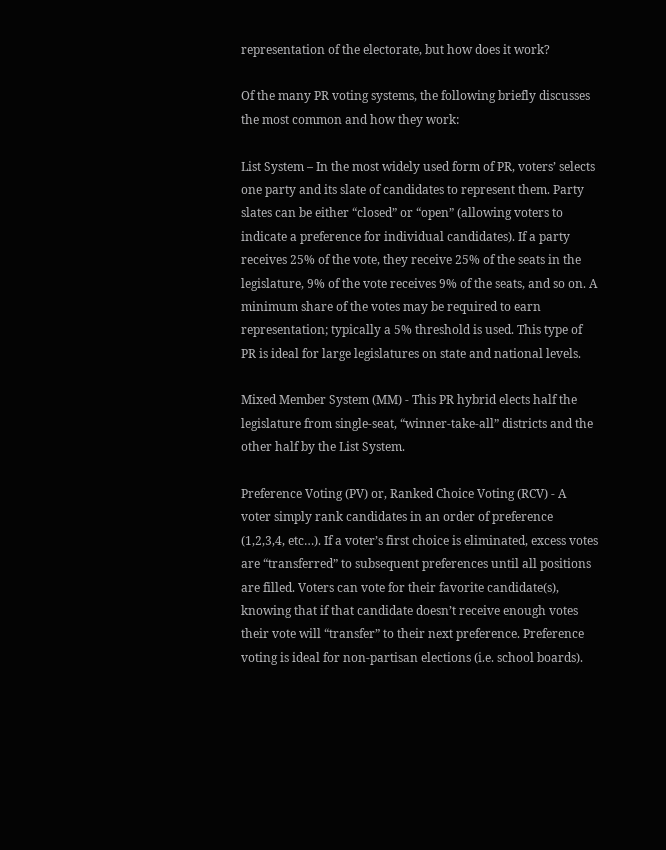representation of the electorate, but how does it work?

Of the many PR voting systems, the following briefly discusses the most common and how they work:

List System – In the most widely used form of PR, voters’ selects one party and its slate of candidates to represent them. Party slates can be either “closed” or “open” (allowing voters to indicate a preference for individual candidates). If a party receives 25% of the vote, they receive 25% of the seats in the legislature, 9% of the vote receives 9% of the seats, and so on. A minimum share of the votes may be required to earn representation; typically a 5% threshold is used. This type of PR is ideal for large legislatures on state and national levels.

Mixed Member System (MM) - This PR hybrid elects half the legislature from single-seat, “winner-take-all” districts and the other half by the List System.

Preference Voting (PV) or, Ranked Choice Voting (RCV) - A voter simply rank candidates in an order of preference (1,2,3,4, etc…). If a voter’s first choice is eliminated, excess votes are “transferred” to subsequent preferences until all positions are filled. Voters can vote for their favorite candidate(s), knowing that if that candidate doesn’t receive enough votes their vote will “transfer” to their next preference. Preference voting is ideal for non-partisan elections (i.e. school boards).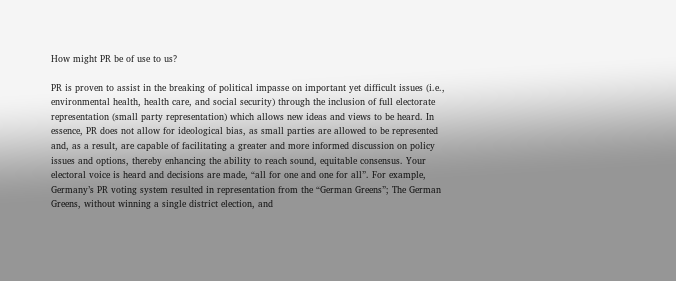How might PR be of use to us?

PR is proven to assist in the breaking of political impasse on important yet difficult issues (i.e., environmental health, health care, and social security) through the inclusion of full electorate representation (small party representation) which allows new ideas and views to be heard. In essence, PR does not allow for ideological bias, as small parties are allowed to be represented and, as a result, are capable of facilitating a greater and more informed discussion on policy issues and options, thereby enhancing the ability to reach sound, equitable consensus. Your electoral voice is heard and decisions are made, “all for one and one for all”. For example, Germany’s PR voting system resulted in representation from the “German Greens”; The German Greens, without winning a single district election, and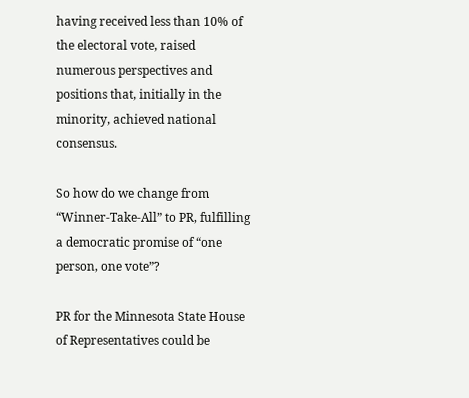having received less than 10% of the electoral vote, raised numerous perspectives and positions that, initially in the minority, achieved national consensus.

So how do we change from “Winner-Take-All” to PR, fulfilling a democratic promise of “one person, one vote”?

PR for the Minnesota State House of Representatives could be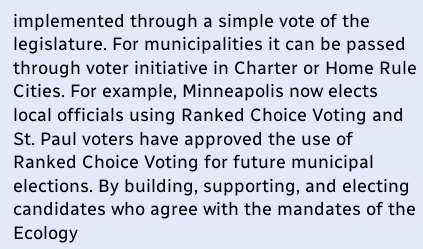implemented through a simple vote of the legislature. For municipalities it can be passed through voter initiative in Charter or Home Rule Cities. For example, Minneapolis now elects local officials using Ranked Choice Voting and St. Paul voters have approved the use of Ranked Choice Voting for future municipal elections. By building, supporting, and electing candidates who agree with the mandates of the Ecology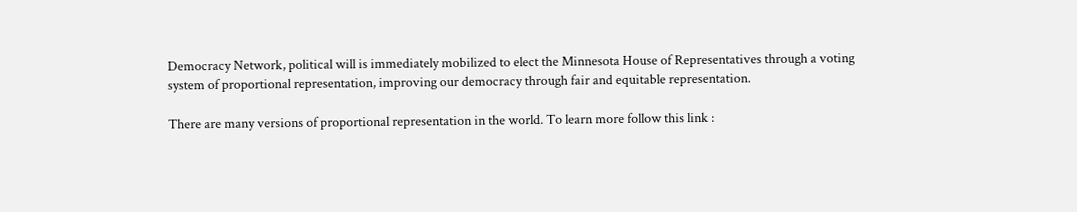Democracy Network, political will is immediately mobilized to elect the Minnesota House of Representatives through a voting system of proportional representation, improving our democracy through fair and equitable representation.

There are many versions of proportional representation in the world. To learn more follow this link :